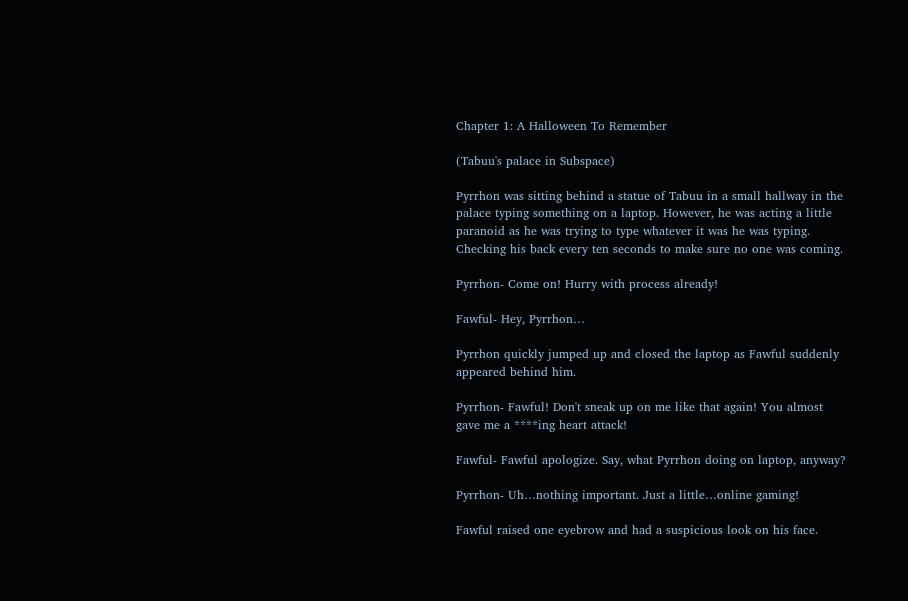Chapter 1: A Halloween To Remember

(Tabuu's palace in Subspace)

Pyrrhon was sitting behind a statue of Tabuu in a small hallway in the palace typing something on a laptop. However, he was acting a little paranoid as he was trying to type whatever it was he was typing. Checking his back every ten seconds to make sure no one was coming.

Pyrrhon- Come on! Hurry with process already!

Fawful- Hey, Pyrrhon…

Pyrrhon quickly jumped up and closed the laptop as Fawful suddenly appeared behind him.

Pyrrhon- Fawful! Don't sneak up on me like that again! You almost gave me a ****ing heart attack!

Fawful- Fawful apologize. Say, what Pyrrhon doing on laptop, anyway?

Pyrrhon- Uh…nothing important. Just a little…online gaming!

Fawful raised one eyebrow and had a suspicious look on his face.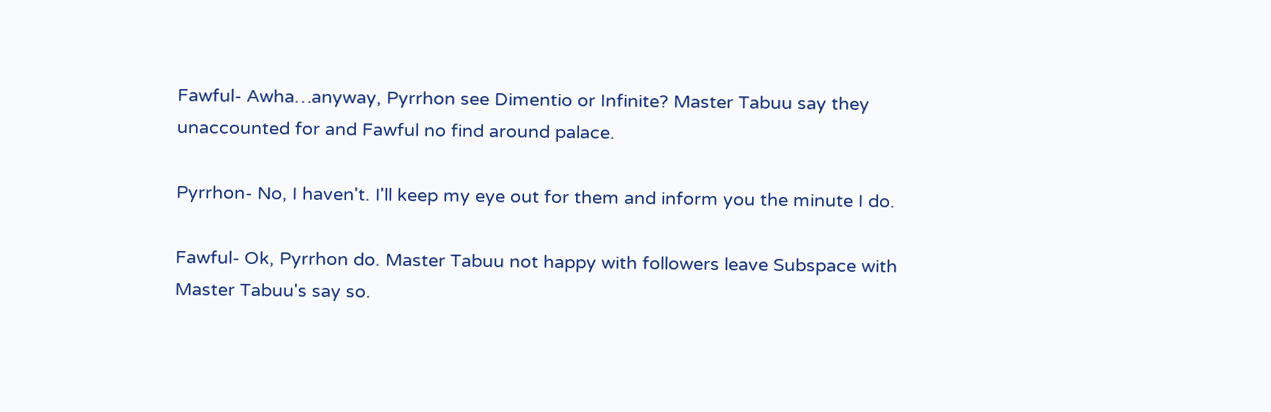Fawful- Awha…anyway, Pyrrhon see Dimentio or Infinite? Master Tabuu say they unaccounted for and Fawful no find around palace.

Pyrrhon- No, I haven't. I'll keep my eye out for them and inform you the minute I do.

Fawful- Ok, Pyrrhon do. Master Tabuu not happy with followers leave Subspace with Master Tabuu's say so.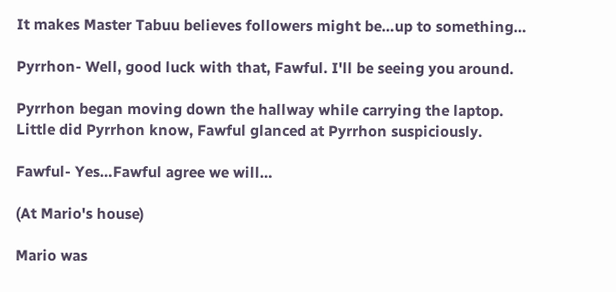It makes Master Tabuu believes followers might be…up to something…

Pyrrhon- Well, good luck with that, Fawful. I'll be seeing you around.

Pyrrhon began moving down the hallway while carrying the laptop. Little did Pyrrhon know, Fawful glanced at Pyrrhon suspiciously.

Fawful- Yes…Fawful agree we will…

(At Mario's house)

Mario was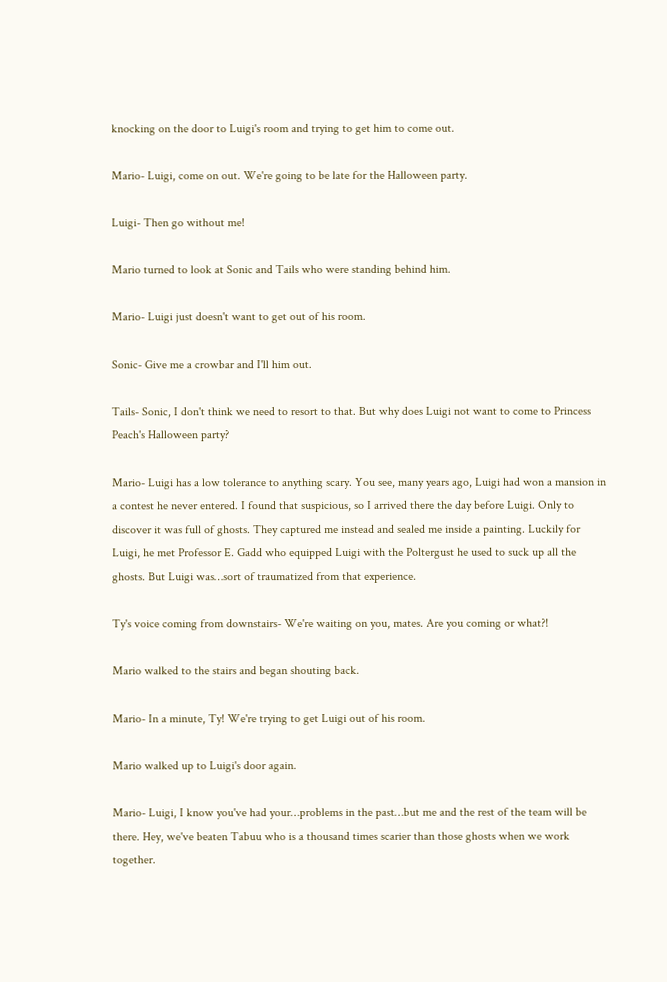knocking on the door to Luigi's room and trying to get him to come out.

Mario- Luigi, come on out. We're going to be late for the Halloween party.

Luigi- Then go without me!

Mario turned to look at Sonic and Tails who were standing behind him.

Mario- Luigi just doesn't want to get out of his room.

Sonic- Give me a crowbar and I'll him out.

Tails- Sonic, I don't think we need to resort to that. But why does Luigi not want to come to Princess Peach's Halloween party?

Mario- Luigi has a low tolerance to anything scary. You see, many years ago, Luigi had won a mansion in a contest he never entered. I found that suspicious, so I arrived there the day before Luigi. Only to discover it was full of ghosts. They captured me instead and sealed me inside a painting. Luckily for Luigi, he met Professor E. Gadd who equipped Luigi with the Poltergust he used to suck up all the ghosts. But Luigi was…sort of traumatized from that experience.

Ty's voice coming from downstairs- We're waiting on you, mates. Are you coming or what?!

Mario walked to the stairs and began shouting back.

Mario- In a minute, Ty! We're trying to get Luigi out of his room.

Mario walked up to Luigi's door again.

Mario- Luigi, I know you've had your…problems in the past…but me and the rest of the team will be there. Hey, we've beaten Tabuu who is a thousand times scarier than those ghosts when we work together.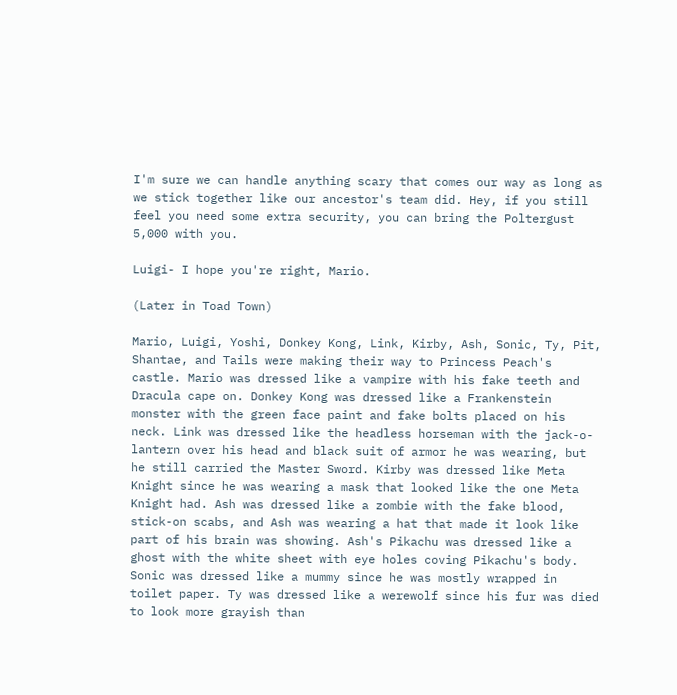I'm sure we can handle anything scary that comes our way as long as we stick together like our ancestor's team did. Hey, if you still feel you need some extra security, you can bring the Poltergust 5,000 with you.

Luigi- I hope you're right, Mario.

(Later in Toad Town)

Mario, Luigi, Yoshi, Donkey Kong, Link, Kirby, Ash, Sonic, Ty, Pit, Shantae, and Tails were making their way to Princess Peach's castle. Mario was dressed like a vampire with his fake teeth and Dracula cape on. Donkey Kong was dressed like a Frankenstein monster with the green face paint and fake bolts placed on his neck. Link was dressed like the headless horseman with the jack-o-lantern over his head and black suit of armor he was wearing, but he still carried the Master Sword. Kirby was dressed like Meta Knight since he was wearing a mask that looked like the one Meta Knight had. Ash was dressed like a zombie with the fake blood, stick-on scabs, and Ash was wearing a hat that made it look like part of his brain was showing. Ash's Pikachu was dressed like a ghost with the white sheet with eye holes coving Pikachu's body. Sonic was dressed like a mummy since he was mostly wrapped in toilet paper. Ty was dressed like a werewolf since his fur was died to look more grayish than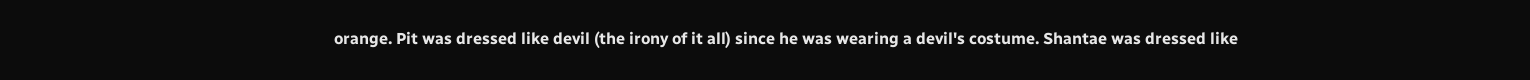orange. Pit was dressed like devil (the irony of it all) since he was wearing a devil's costume. Shantae was dressed like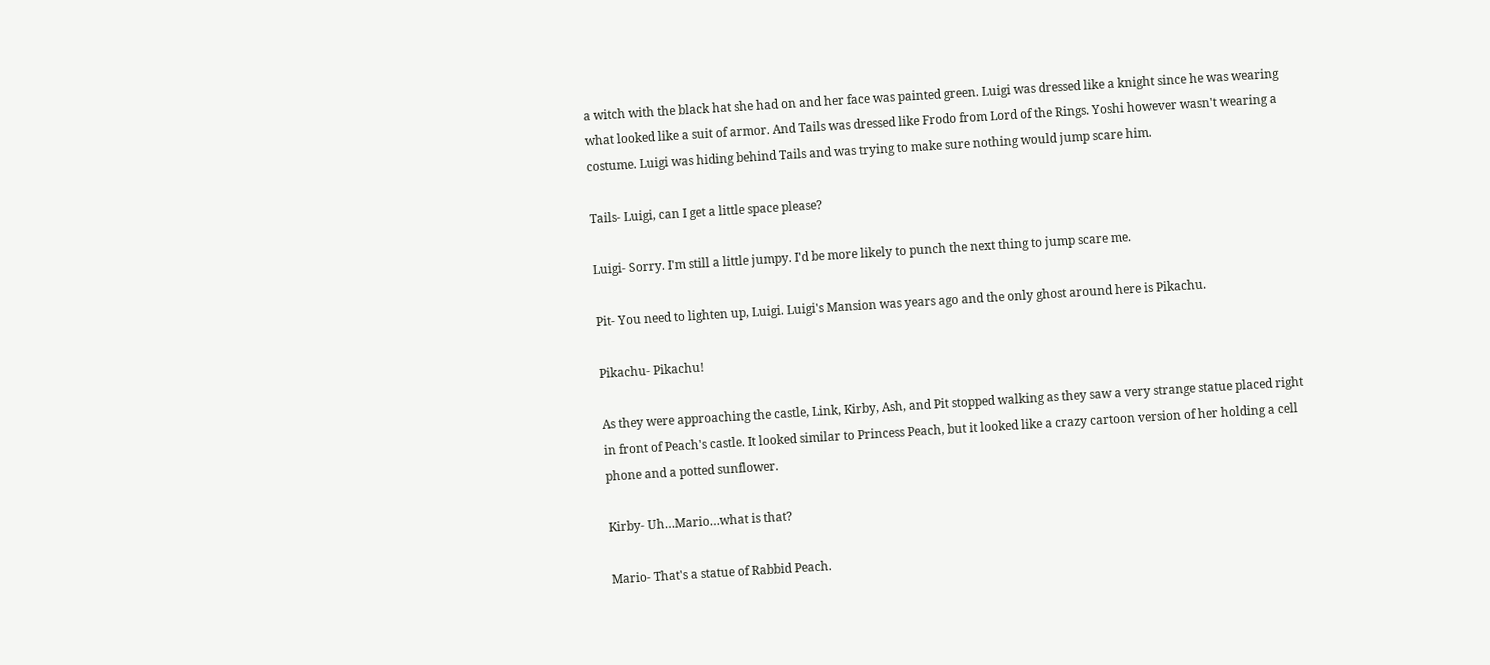a witch with the black hat she had on and her face was painted green. Luigi was dressed like a knight since he was wearing what looked like a suit of armor. And Tails was dressed like Frodo from Lord of the Rings. Yoshi however wasn't wearing a costume. Luigi was hiding behind Tails and was trying to make sure nothing would jump scare him.

Tails- Luigi, can I get a little space please?

Luigi- Sorry. I'm still a little jumpy. I'd be more likely to punch the next thing to jump scare me.

Pit- You need to lighten up, Luigi. Luigi's Mansion was years ago and the only ghost around here is Pikachu.

Pikachu- Pikachu!

As they were approaching the castle, Link, Kirby, Ash, and Pit stopped walking as they saw a very strange statue placed right in front of Peach's castle. It looked similar to Princess Peach, but it looked like a crazy cartoon version of her holding a cell phone and a potted sunflower.

Kirby- Uh…Mario…what is that?

Mario- That's a statue of Rabbid Peach.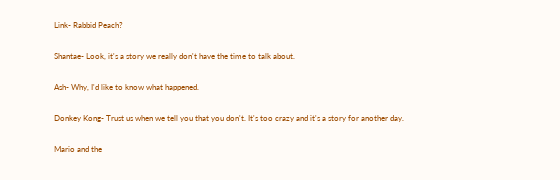Link- Rabbid Peach?

Shantae- Look, it's a story we really don't have the time to talk about.

Ash- Why, I'd like to know what happened.

Donkey Kong- Trust us when we tell you that you don't. It's too crazy and it's a story for another day.

Mario and the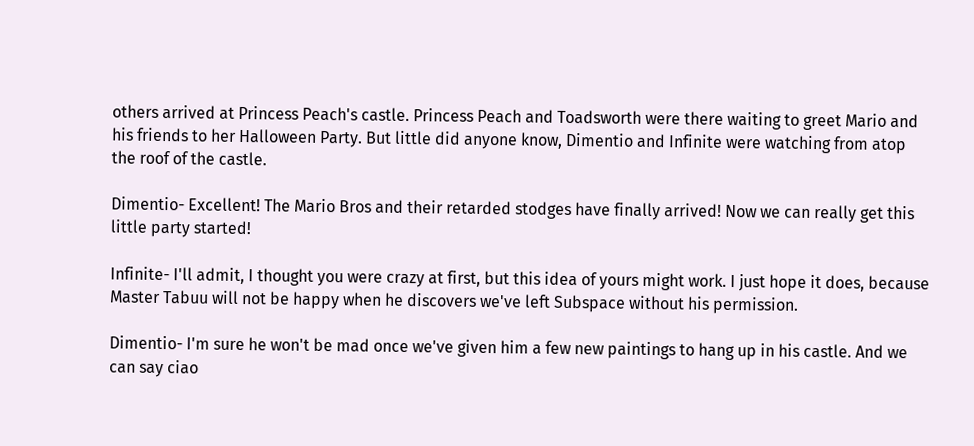others arrived at Princess Peach's castle. Princess Peach and Toadsworth were there waiting to greet Mario and his friends to her Halloween Party. But little did anyone know, Dimentio and Infinite were watching from atop the roof of the castle.

Dimentio- Excellent! The Mario Bros and their retarded stodges have finally arrived! Now we can really get this little party started!

Infinite- I'll admit, I thought you were crazy at first, but this idea of yours might work. I just hope it does, because Master Tabuu will not be happy when he discovers we've left Subspace without his permission.

Dimentio- I'm sure he won't be mad once we've given him a few new paintings to hang up in his castle. And we can say ciao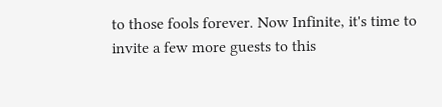to those fools forever. Now Infinite, it's time to invite a few more guests to this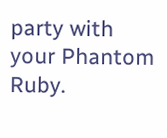party with your Phantom Ruby.